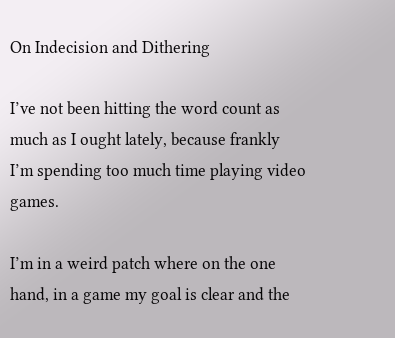On Indecision and Dithering

I’ve not been hitting the word count as much as I ought lately, because frankly I’m spending too much time playing video games.

I’m in a weird patch where on the one hand, in a game my goal is clear and the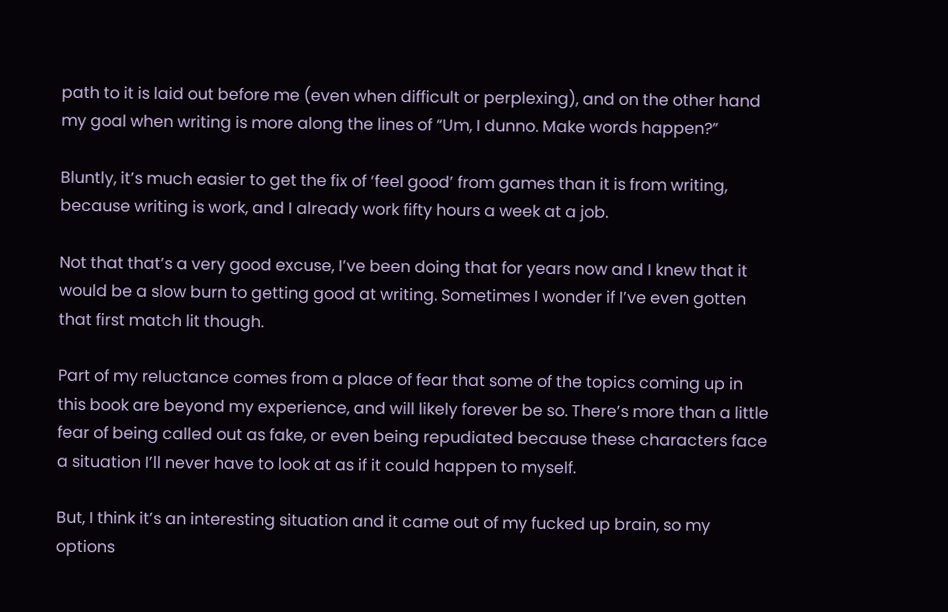path to it is laid out before me (even when difficult or perplexing), and on the other hand my goal when writing is more along the lines of “Um, I dunno. Make words happen?”

Bluntly, it’s much easier to get the fix of ‘feel good’ from games than it is from writing, because writing is work, and I already work fifty hours a week at a job.

Not that that’s a very good excuse, I’ve been doing that for years now and I knew that it would be a slow burn to getting good at writing. Sometimes I wonder if I’ve even gotten that first match lit though.

Part of my reluctance comes from a place of fear that some of the topics coming up in this book are beyond my experience, and will likely forever be so. There’s more than a little fear of being called out as fake, or even being repudiated because these characters face a situation I’ll never have to look at as if it could happen to myself.

But, I think it’s an interesting situation and it came out of my fucked up brain, so my options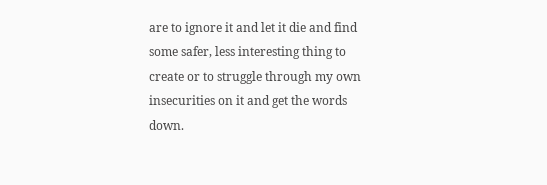are to ignore it and let it die and find some safer, less interesting thing to create or to struggle through my own insecurities on it and get the words down.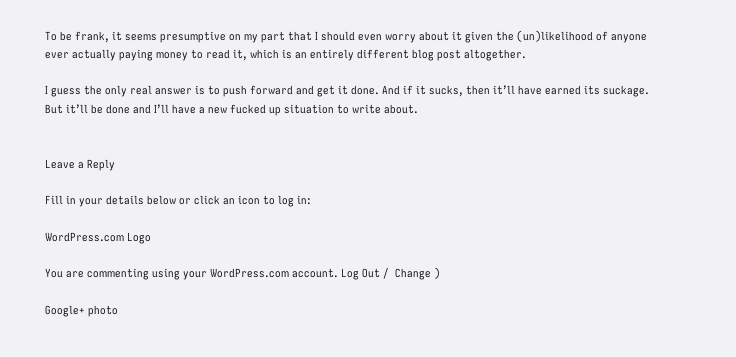To be frank, it seems presumptive on my part that I should even worry about it given the (un)likelihood of anyone ever actually paying money to read it, which is an entirely different blog post altogether.

I guess the only real answer is to push forward and get it done. And if it sucks, then it’ll have earned its suckage. But it’ll be done and I’ll have a new fucked up situation to write about.


Leave a Reply

Fill in your details below or click an icon to log in:

WordPress.com Logo

You are commenting using your WordPress.com account. Log Out /  Change )

Google+ photo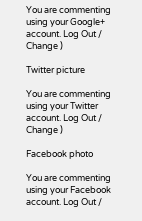You are commenting using your Google+ account. Log Out /  Change )

Twitter picture

You are commenting using your Twitter account. Log Out /  Change )

Facebook photo

You are commenting using your Facebook account. Log Out /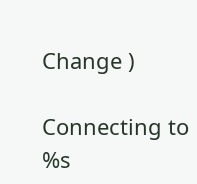Change )

Connecting to %s